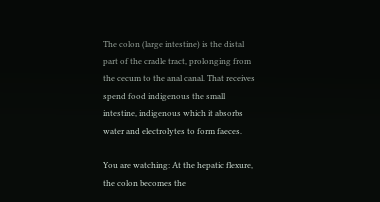The colon (large intestine) is the distal part of the cradle tract, prolonging from the cecum to the anal canal. That receives spend food indigenous the small intestine, indigenous which it absorbs water and electrolytes to form faeces.

You are watching: At the hepatic flexure, the colon becomes the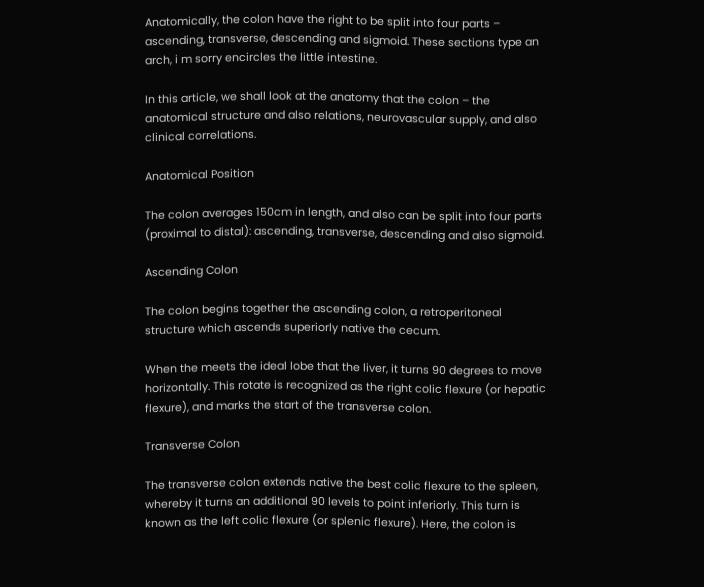Anatomically, the colon have the right to be split into four parts – ascending, transverse, descending and sigmoid. These sections type an arch, i m sorry encircles the little intestine.

In this article, we shall look at the anatomy that the colon – the anatomical structure and also relations, neurovascular supply, and also clinical correlations.

Anatomical Position

The colon averages 150cm in length, and also can be split into four parts (proximal to distal): ascending, transverse, descending and also sigmoid.

Ascending Colon

The colon begins together the ascending colon, a retroperitoneal structure which ascends superiorly native the cecum.

When the meets the ideal lobe that the liver, it turns 90 degrees to move horizontally. This rotate is recognized as the right colic flexure (or hepatic flexure), and marks the start of the transverse colon.

Transverse Colon

The transverse colon extends native the best colic flexure to the spleen, whereby it turns an additional 90 levels to point inferiorly. This turn is known as the left colic flexure (or splenic flexure). Here, the colon is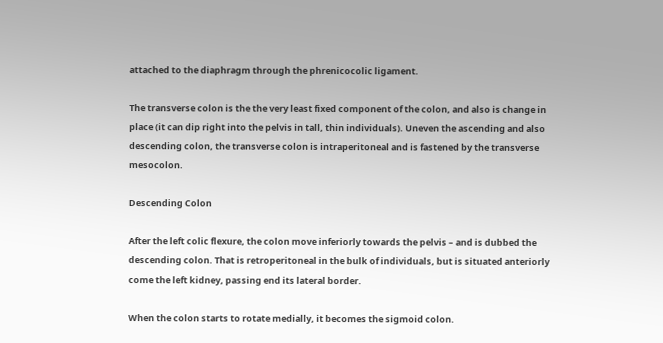attached to the diaphragm through the phrenicocolic ligament.

The transverse colon is the the very least fixed component of the colon, and also is change in place (it can dip right into the pelvis in tall, thin individuals). Uneven the ascending and also descending colon, the transverse colon is intraperitoneal and is fastened by the transverse mesocolon.

Descending Colon

After the left colic flexure, the colon move inferiorly towards the pelvis – and is dubbed the descending colon. That is retroperitoneal in the bulk of individuals, but is situated anteriorly come the left kidney, passing end its lateral border.

When the colon starts to rotate medially, it becomes the sigmoid colon.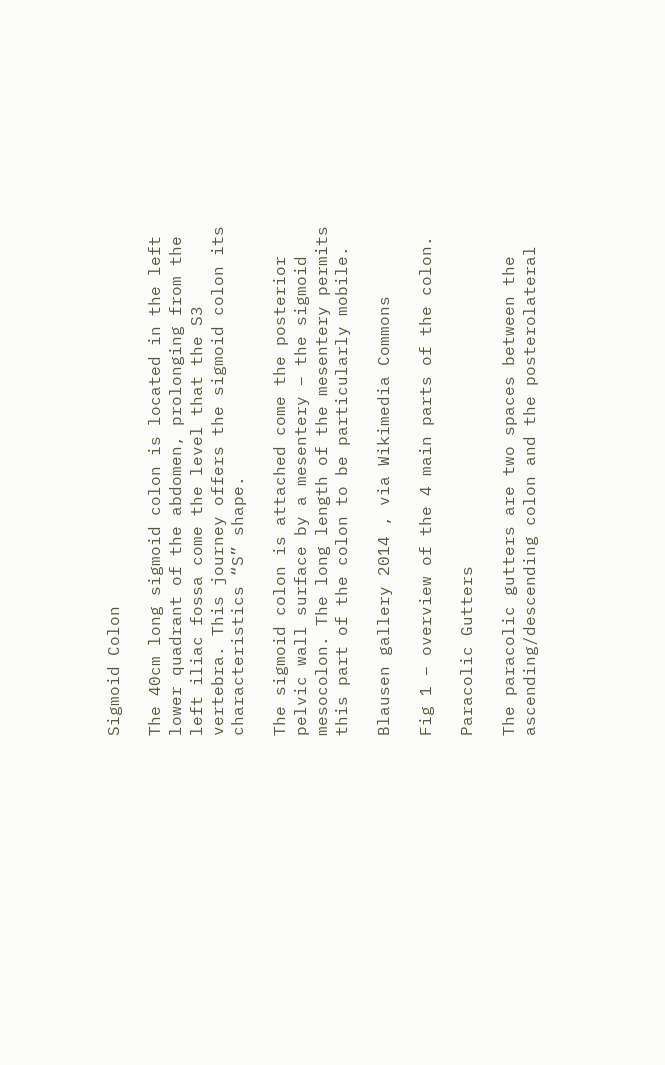Sigmoid Colon

The 40cm long sigmoid colon is located in the left lower quadrant of the abdomen, prolonging from the left iliac fossa come the level that the S3 vertebra. This journey offers the sigmoid colon its characteristics “S” shape.

The sigmoid colon is attached come the posterior pelvic wall surface by a mesentery – the sigmoid mesocolon. The long length of the mesentery permits this part of the colon to be particularly mobile.

Blausen gallery 2014 , via Wikimedia Commons

Fig 1 – overview of the 4 main parts of the colon.

Paracolic Gutters

The paracolic gutters are two spaces between the ascending/descending colon and the posterolateral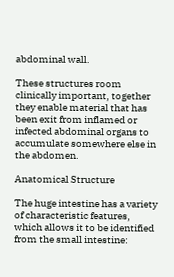abdominal wall.

These structures room clinically important, together they enable material that has been exit from inflamed or infected abdominal organs to accumulate somewhere else in the abdomen.

Anatomical Structure

The huge intestine has a variety of characteristic features, which allows it to be identified from the small intestine: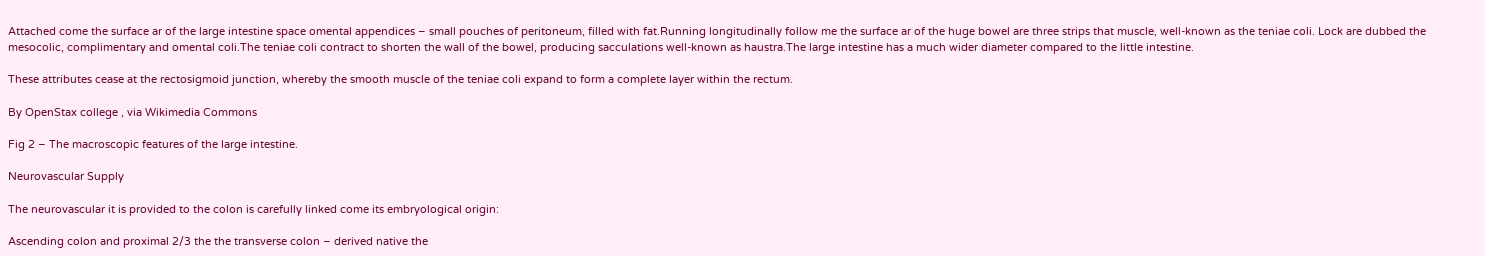Attached come the surface ar of the large intestine space omental appendices – small pouches of peritoneum, filled with fat.Running longitudinally follow me the surface ar of the huge bowel are three strips that muscle, well-known as the teniae coli. Lock are dubbed the mesocolic, complimentary and omental coli.The teniae coli contract to shorten the wall of the bowel, producing sacculations well-known as haustra.The large intestine has a much wider diameter compared to the little intestine.

These attributes cease at the rectosigmoid junction, whereby the smooth muscle of the teniae coli expand to form a complete layer within the rectum.

By OpenStax college , via Wikimedia Commons

Fig 2 – The macroscopic features of the large intestine.

Neurovascular Supply

The neurovascular it is provided to the colon is carefully linked come its embryological origin:

Ascending colon and proximal 2/3 the the transverse colon – derived native the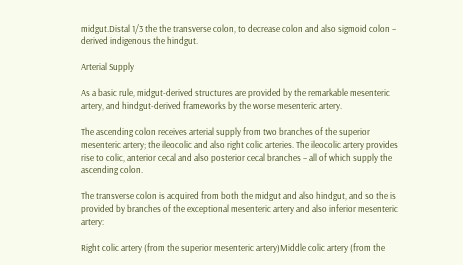midgut.Distal 1/3 the the transverse colon, to decrease colon and also sigmoid colon – derived indigenous the hindgut.

Arterial Supply

As a basic rule, midgut-derived structures are provided by the remarkable mesenteric artery, and hindgut-derived frameworks by the worse mesenteric artery.

The ascending colon receives arterial supply from two branches of the superior mesenteric artery; the ileocolic and also right colic arteries. The ileocolic artery provides rise to colic, anterior cecal and also posterior cecal branches – all of which supply the ascending colon.

The transverse colon is acquired from both the midgut and also hindgut, and so the is provided by branches of the exceptional mesenteric artery and also inferior mesenteric artery:

Right colic artery (from the superior mesenteric artery)Middle colic artery (from the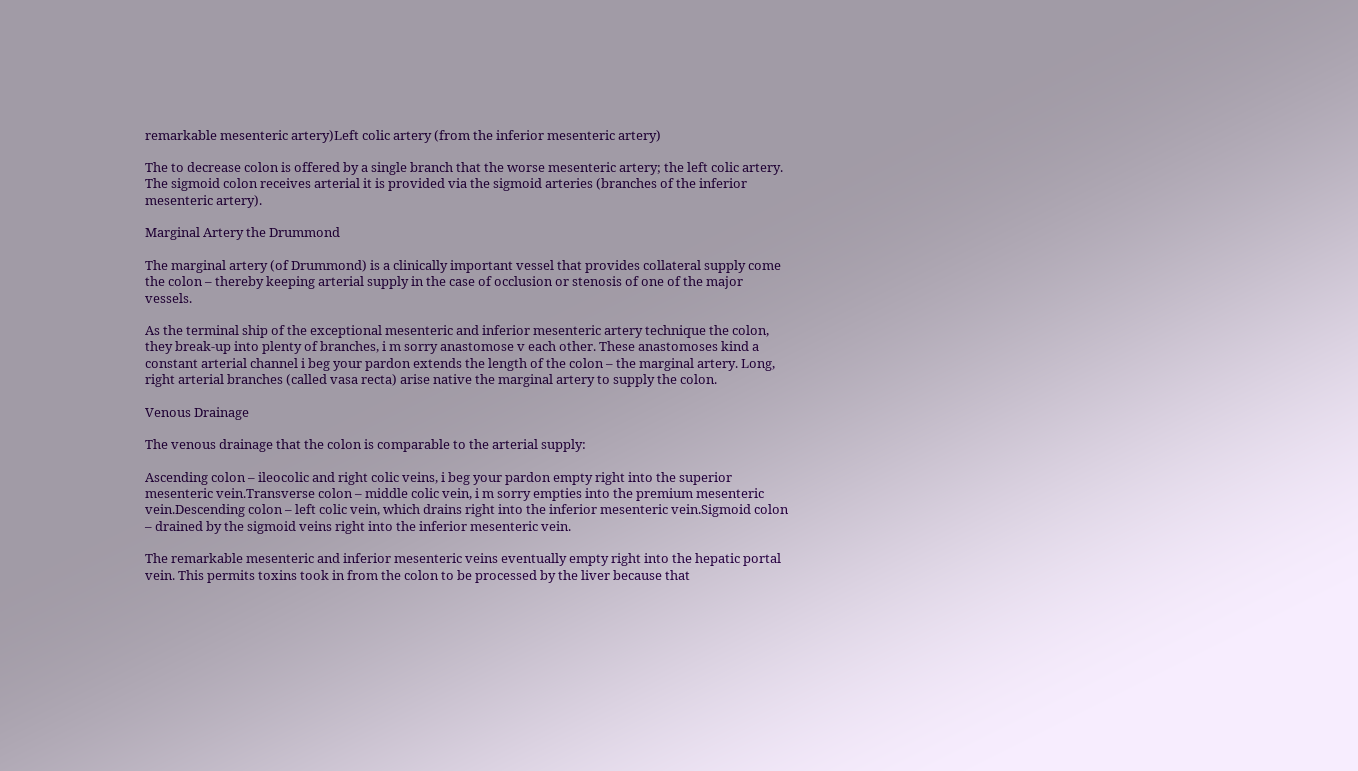remarkable mesenteric artery)Left colic artery (from the inferior mesenteric artery)

The to decrease colon is offered by a single branch that the worse mesenteric artery; the left colic artery. The sigmoid colon receives arterial it is provided via the sigmoid arteries (branches of the inferior mesenteric artery).

Marginal Artery the Drummond

The marginal artery (of Drummond) is a clinically important vessel that provides collateral supply come the colon – thereby keeping arterial supply in the case of occlusion or stenosis of one of the major vessels.

As the terminal ship of the exceptional mesenteric and inferior mesenteric artery technique the colon, they break-up into plenty of branches, i m sorry anastomose v each other. These anastomoses kind a constant arterial channel i beg your pardon extends the length of the colon – the marginal artery. Long, right arterial branches (called vasa recta) arise native the marginal artery to supply the colon.

Venous Drainage

The venous drainage that the colon is comparable to the arterial supply:

Ascending colon – ileocolic and right colic veins, i beg your pardon empty right into the superior mesenteric vein.Transverse colon – middle colic vein, i m sorry empties into the premium mesenteric vein.Descending colon – left colic vein, which drains right into the inferior mesenteric vein.Sigmoid colon – drained by the sigmoid veins right into the inferior mesenteric vein.

The remarkable mesenteric and inferior mesenteric veins eventually empty right into the hepatic portal vein. This permits toxins took in from the colon to be processed by the liver because that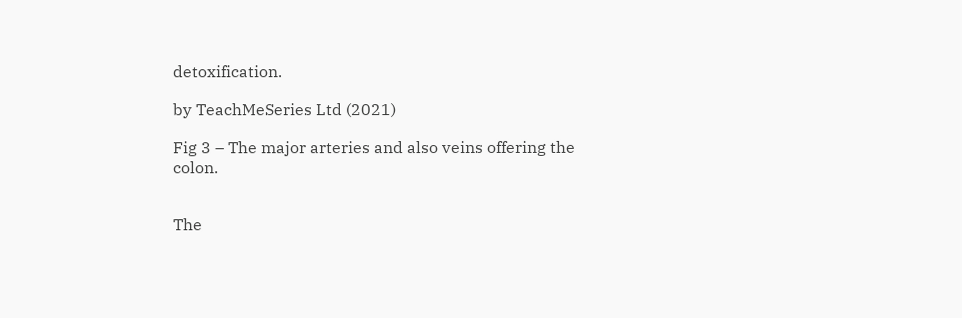detoxification.

by TeachMeSeries Ltd (2021)

Fig 3 – The major arteries and also veins offering the colon.


The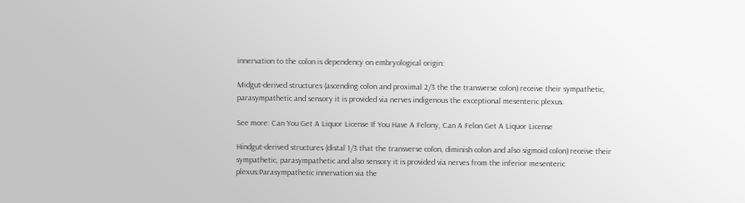innervation to the colon is dependency on embryological origin:

Midgut-derived structures (ascending colon and proximal 2/3 the the transverse colon) receive their sympathetic, parasympathetic and sensory it is provided via nerves indigenous the exceptional mesenteric plexus.

See more: Can You Get A Liquor License If You Have A Felony, Can A Felon Get A Liquor License

Hindgut-derived structures (distal 1/3 that the transverse colon, diminish colon and also sigmoid colon) receive their sympathetic, parasympathetic and also sensory it is provided via nerves from the inferior mesenteric plexus:Parasympathetic innervation via the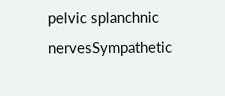pelvic splanchnic nervesSympathetic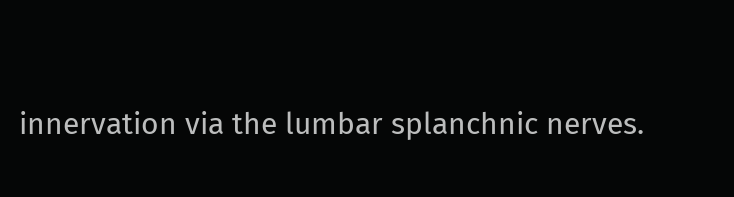innervation via the lumbar splanchnic nerves.